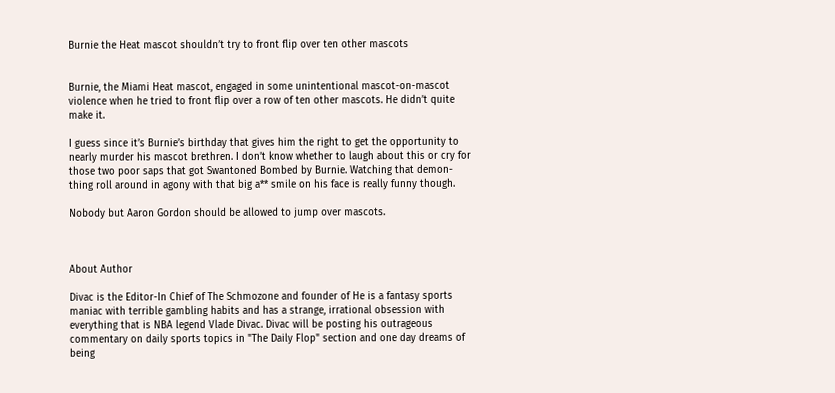Burnie the Heat mascot shouldn’t try to front flip over ten other mascots


Burnie, the Miami Heat mascot, engaged in some unintentional mascot-on-mascot violence when he tried to front flip over a row of ten other mascots. He didn’t quite make it.

I guess since it’s Burnie’s birthday that gives him the right to get the opportunity to nearly murder his mascot brethren. I don’t know whether to laugh about this or cry for those two poor saps that got Swantoned Bombed by Burnie. Watching that demon-thing roll around in agony with that big a** smile on his face is really funny though.

Nobody but Aaron Gordon should be allowed to jump over mascots.



About Author

Divac is the Editor-In Chief of The Schmozone and founder of He is a fantasy sports maniac with terrible gambling habits and has a strange, irrational obsession with everything that is NBA legend Vlade Divac. Divac will be posting his outrageous commentary on daily sports topics in "The Daily Flop" section and one day dreams of being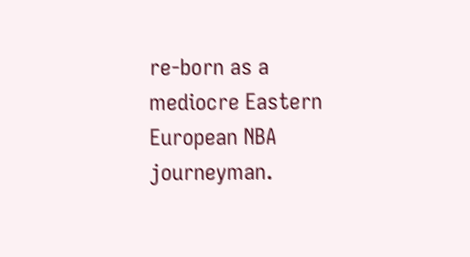re-born as a mediocre Eastern European NBA journeyman.